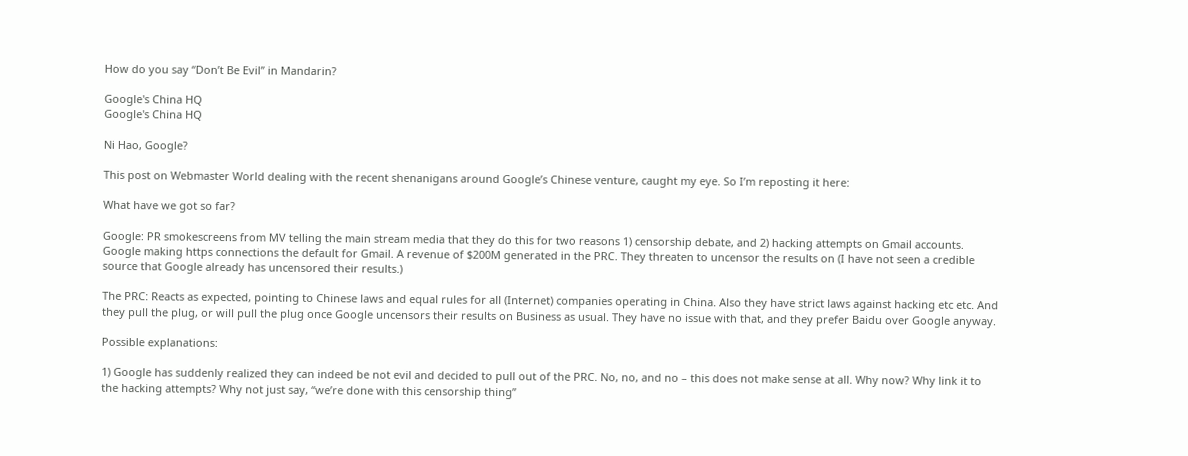How do you say “Don’t Be Evil” in Mandarin?

Google's China HQ
Google's China HQ

Ni Hao, Google?

This post on Webmaster World dealing with the recent shenanigans around Google’s Chinese venture, caught my eye. So I’m reposting it here:

What have we got so far?

Google: PR smokescreens from MV telling the main stream media that they do this for two reasons 1) censorship debate, and 2) hacking attempts on Gmail accounts. Google making https connections the default for Gmail. A revenue of $200M generated in the PRC. They threaten to uncensor the results on (I have not seen a credible source that Google already has uncensored their results.)

The PRC: Reacts as expected, pointing to Chinese laws and equal rules for all (Internet) companies operating in China. Also they have strict laws against hacking etc etc. And they pull the plug, or will pull the plug once Google uncensors their results on Business as usual. They have no issue with that, and they prefer Baidu over Google anyway.

Possible explanations:

1) Google has suddenly realized they can indeed be not evil and decided to pull out of the PRC. No, no, and no – this does not make sense at all. Why now? Why link it to the hacking attempts? Why not just say, “we’re done with this censorship thing”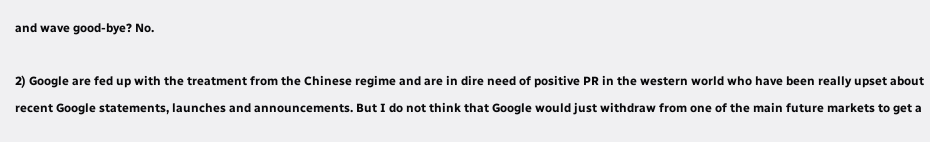and wave good-bye? No.

2) Google are fed up with the treatment from the Chinese regime and are in dire need of positive PR in the western world who have been really upset about recent Google statements, launches and announcements. But I do not think that Google would just withdraw from one of the main future markets to get a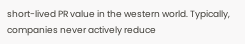short-lived PR value in the western world. Typically, companies never actively reduce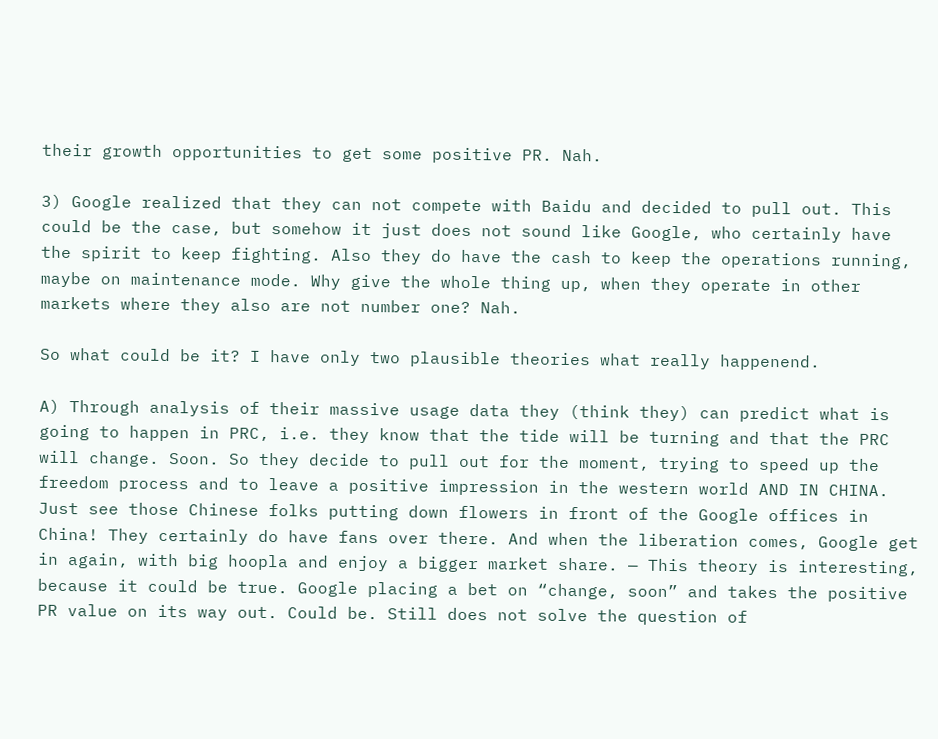their growth opportunities to get some positive PR. Nah.

3) Google realized that they can not compete with Baidu and decided to pull out. This could be the case, but somehow it just does not sound like Google, who certainly have the spirit to keep fighting. Also they do have the cash to keep the operations running, maybe on maintenance mode. Why give the whole thing up, when they operate in other markets where they also are not number one? Nah.

So what could be it? I have only two plausible theories what really happenend.

A) Through analysis of their massive usage data they (think they) can predict what is going to happen in PRC, i.e. they know that the tide will be turning and that the PRC will change. Soon. So they decide to pull out for the moment, trying to speed up the freedom process and to leave a positive impression in the western world AND IN CHINA. Just see those Chinese folks putting down flowers in front of the Google offices in China! They certainly do have fans over there. And when the liberation comes, Google get in again, with big hoopla and enjoy a bigger market share. — This theory is interesting, because it could be true. Google placing a bet on “change, soon” and takes the positive PR value on its way out. Could be. Still does not solve the question of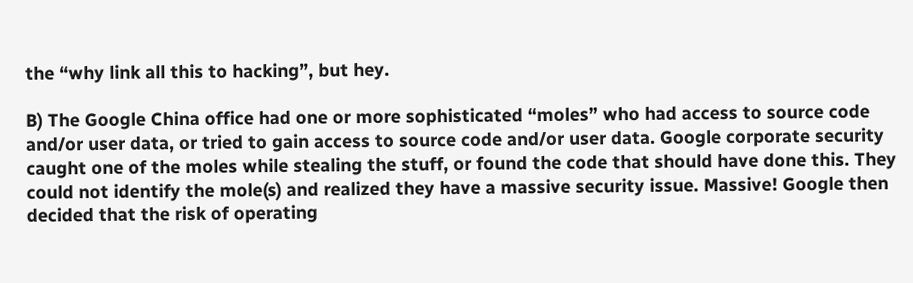the “why link all this to hacking”, but hey.

B) The Google China office had one or more sophisticated “moles” who had access to source code and/or user data, or tried to gain access to source code and/or user data. Google corporate security caught one of the moles while stealing the stuff, or found the code that should have done this. They could not identify the mole(s) and realized they have a massive security issue. Massive! Google then decided that the risk of operating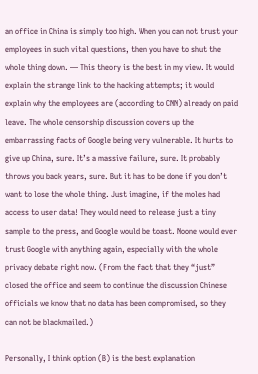an office in China is simply too high. When you can not trust your employees in such vital questions, then you have to shut the whole thing down. — This theory is the best in my view. It would explain the strange link to the hacking attempts; it would explain why the employees are (according to CNN) already on paid leave. The whole censorship discussion covers up the embarrassing facts of Google being very vulnerable. It hurts to give up China, sure. It’s a massive failure, sure. It probably throws you back years, sure. But it has to be done if you don’t want to lose the whole thing. Just imagine, if the moles had access to user data! They would need to release just a tiny sample to the press, and Google would be toast. Noone would ever trust Google with anything again, especially with the whole privacy debate right now. (From the fact that they “just” closed the office and seem to continue the discussion Chinese officials we know that no data has been compromised, so they can not be blackmailed.)

Personally, I think option (B) is the best explanation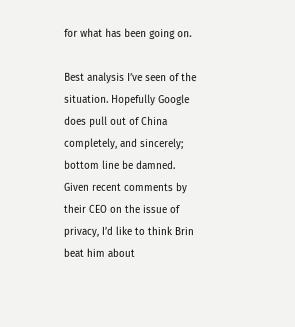for what has been going on.

Best analysis I’ve seen of the situation. Hopefully Google does pull out of China completely, and sincerely; bottom line be damned. Given recent comments by their CEO on the issue of privacy, I’d like to think Brin beat him about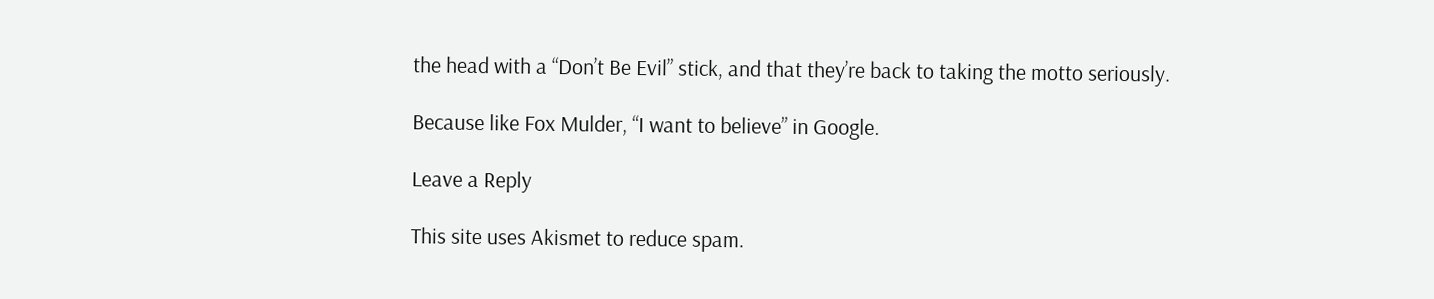the head with a “Don’t Be Evil” stick, and that they’re back to taking the motto seriously.

Because like Fox Mulder, “I want to believe” in Google.

Leave a Reply

This site uses Akismet to reduce spam.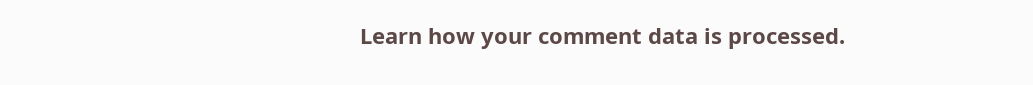Learn how your comment data is processed.